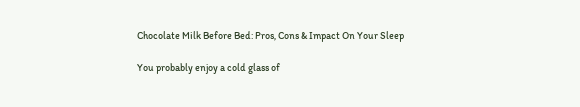Chocolate Milk Before Bed: Pros, Cons & Impact On Your Sleep

You probably enjoy a cold glass of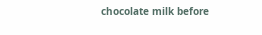chocolate milk before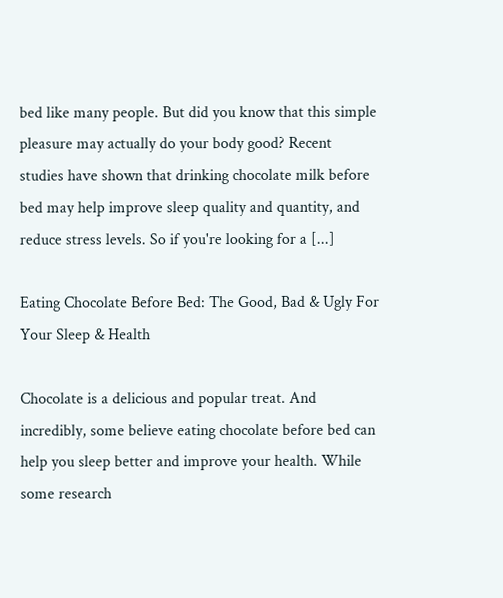bed like many people. But did you know that this simple pleasure may actually do your body good? Recent studies have shown that drinking chocolate milk before bed may help improve sleep quality and quantity, and reduce stress levels. So if you're looking for a [...]

Eating Chocolate Before Bed: The Good, Bad & Ugly For Your Sleep & Health

Chocolate is a delicious and popular treat. And incredibly, some believe eating chocolate before bed can help you sleep better and improve your health. While some research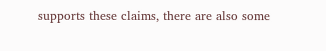supports these claims, there are also some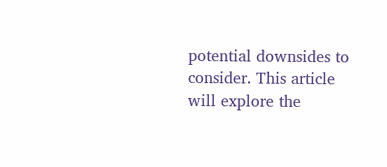potential downsides to consider. This article will explore the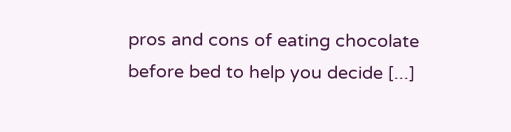pros and cons of eating chocolate before bed to help you decide [...]